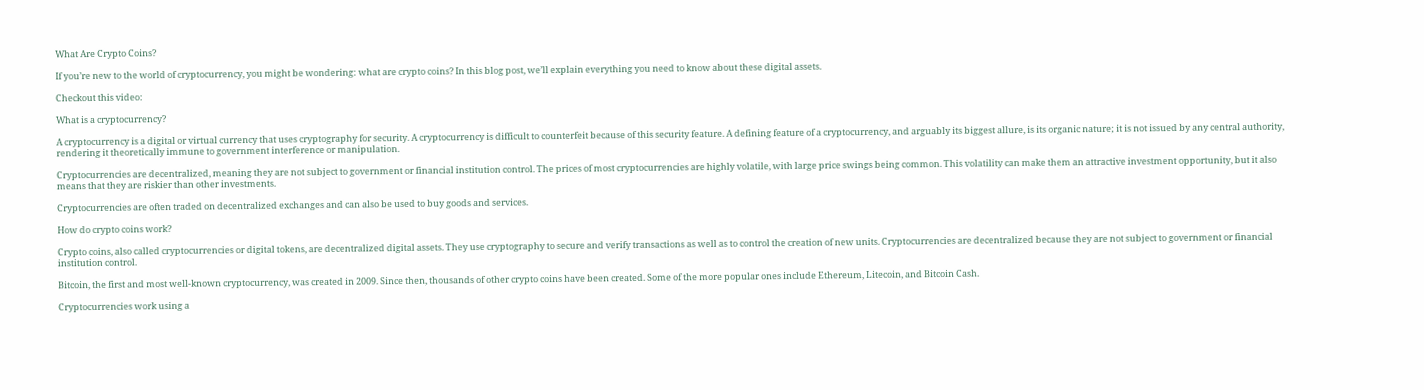What Are Crypto Coins?

If you’re new to the world of cryptocurrency, you might be wondering: what are crypto coins? In this blog post, we’ll explain everything you need to know about these digital assets.

Checkout this video:

What is a cryptocurrency?

A cryptocurrency is a digital or virtual currency that uses cryptography for security. A cryptocurrency is difficult to counterfeit because of this security feature. A defining feature of a cryptocurrency, and arguably its biggest allure, is its organic nature; it is not issued by any central authority, rendering it theoretically immune to government interference or manipulation.

Cryptocurrencies are decentralized, meaning they are not subject to government or financial institution control. The prices of most cryptocurrencies are highly volatile, with large price swings being common. This volatility can make them an attractive investment opportunity, but it also means that they are riskier than other investments.

Cryptocurrencies are often traded on decentralized exchanges and can also be used to buy goods and services.

How do crypto coins work?

Crypto coins, also called cryptocurrencies or digital tokens, are decentralized digital assets. They use cryptography to secure and verify transactions as well as to control the creation of new units. Cryptocurrencies are decentralized because they are not subject to government or financial institution control.

Bitcoin, the first and most well-known cryptocurrency, was created in 2009. Since then, thousands of other crypto coins have been created. Some of the more popular ones include Ethereum, Litecoin, and Bitcoin Cash.

Cryptocurrencies work using a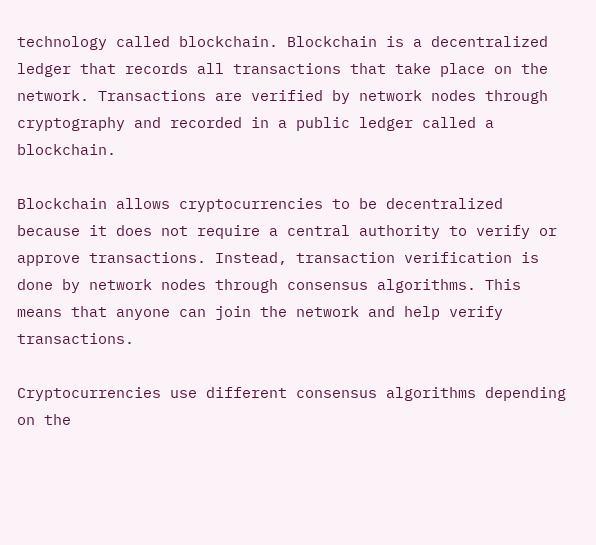technology called blockchain. Blockchain is a decentralized ledger that records all transactions that take place on the network. Transactions are verified by network nodes through cryptography and recorded in a public ledger called a blockchain.

Blockchain allows cryptocurrencies to be decentralized because it does not require a central authority to verify or approve transactions. Instead, transaction verification is done by network nodes through consensus algorithms. This means that anyone can join the network and help verify transactions.

Cryptocurrencies use different consensus algorithms depending on the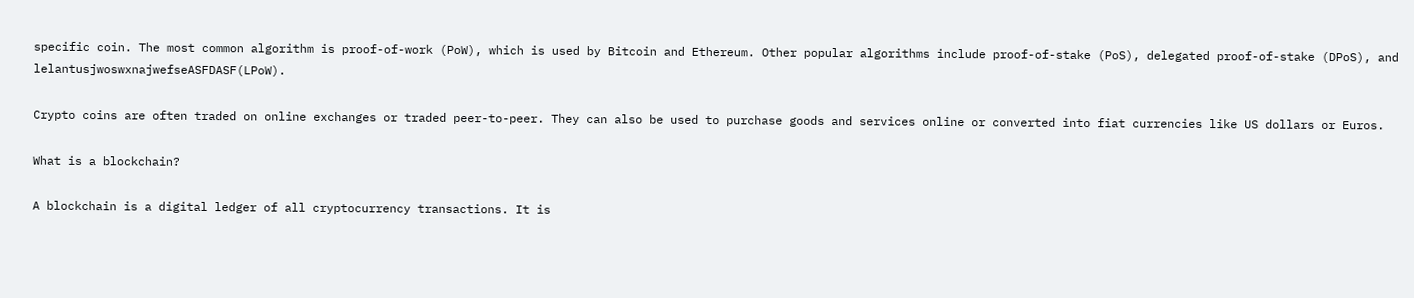specific coin. The most common algorithm is proof-of-work (PoW), which is used by Bitcoin and Ethereum. Other popular algorithms include proof-of-stake (PoS), delegated proof-of-stake (DPoS), and lelantusjwoswxnajwefseASFDASF(LPoW).

Crypto coins are often traded on online exchanges or traded peer-to-peer. They can also be used to purchase goods and services online or converted into fiat currencies like US dollars or Euros.

What is a blockchain?

A blockchain is a digital ledger of all cryptocurrency transactions. It is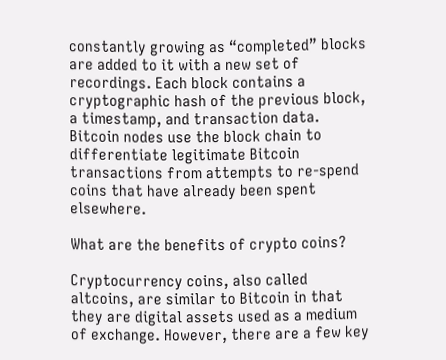constantly growing as “completed” blocks are added to it with a new set of recordings. Each block contains a cryptographic hash of the previous block, a timestamp, and transaction data. Bitcoin nodes use the block chain to differentiate legitimate Bitcoin transactions from attempts to re-spend coins that have already been spent elsewhere.

What are the benefits of crypto coins?

Cryptocurrency coins, also called altcoins, are similar to Bitcoin in that they are digital assets used as a medium of exchange. However, there are a few key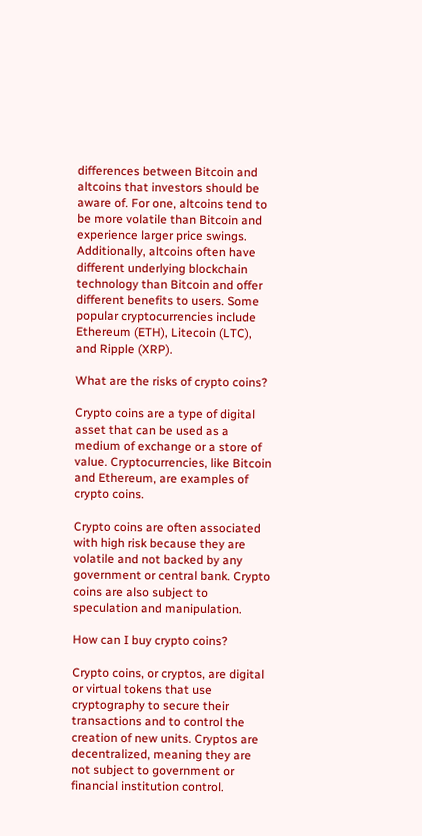differences between Bitcoin and altcoins that investors should be aware of. For one, altcoins tend to be more volatile than Bitcoin and experience larger price swings. Additionally, altcoins often have different underlying blockchain technology than Bitcoin and offer different benefits to users. Some popular cryptocurrencies include Ethereum (ETH), Litecoin (LTC), and Ripple (XRP).

What are the risks of crypto coins?

Crypto coins are a type of digital asset that can be used as a medium of exchange or a store of value. Cryptocurrencies, like Bitcoin and Ethereum, are examples of crypto coins.

Crypto coins are often associated with high risk because they are volatile and not backed by any government or central bank. Crypto coins are also subject to speculation and manipulation.

How can I buy crypto coins?

Crypto coins, or cryptos, are digital or virtual tokens that use cryptography to secure their transactions and to control the creation of new units. Cryptos are decentralized, meaning they are not subject to government or financial institution control.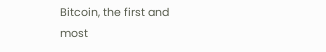Bitcoin, the first and most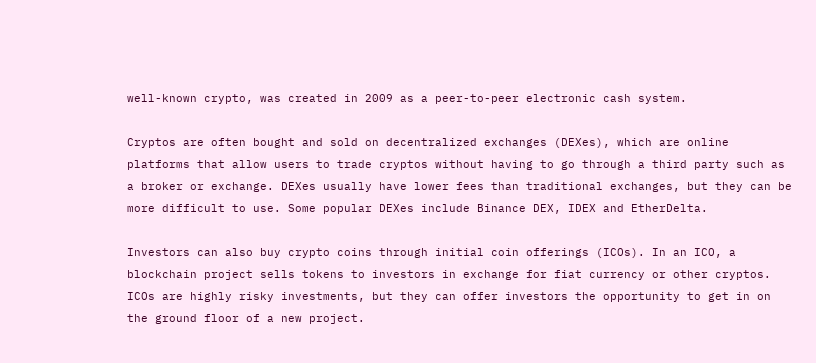well-known crypto, was created in 2009 as a peer-to-peer electronic cash system.

Cryptos are often bought and sold on decentralized exchanges (DEXes), which are online platforms that allow users to trade cryptos without having to go through a third party such as a broker or exchange. DEXes usually have lower fees than traditional exchanges, but they can be more difficult to use. Some popular DEXes include Binance DEX, IDEX and EtherDelta.

Investors can also buy crypto coins through initial coin offerings (ICOs). In an ICO, a blockchain project sells tokens to investors in exchange for fiat currency or other cryptos. ICOs are highly risky investments, but they can offer investors the opportunity to get in on the ground floor of a new project.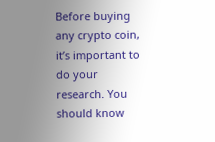Before buying any crypto coin, it’s important to do your research. You should know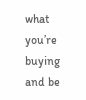what you’re buying and be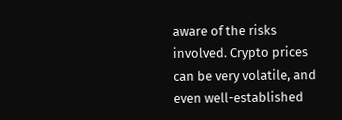aware of the risks involved. Crypto prices can be very volatile, and even well-established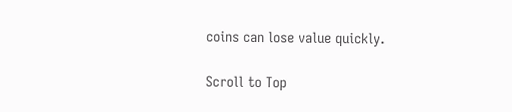coins can lose value quickly.

Scroll to Top